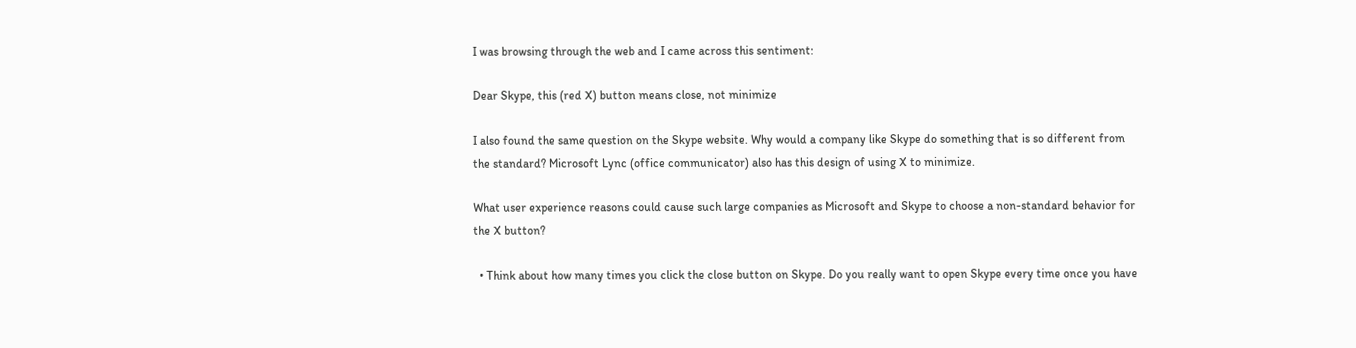I was browsing through the web and I came across this sentiment:

Dear Skype, this (red X) button means close, not minimize

I also found the same question on the Skype website. Why would a company like Skype do something that is so different from the standard? Microsoft Lync (office communicator) also has this design of using X to minimize.

What user experience reasons could cause such large companies as Microsoft and Skype to choose a non-standard behavior for the X button?

  • Think about how many times you click the close button on Skype. Do you really want to open Skype every time once you have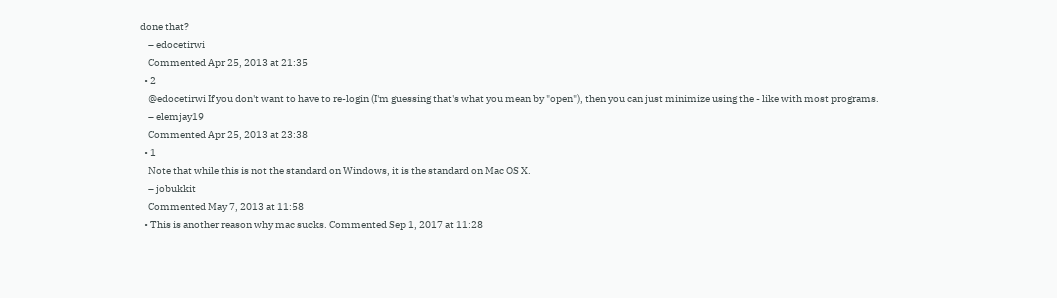done that?
    – edocetirwi
    Commented Apr 25, 2013 at 21:35
  • 2
    @edocetirwi If you don't want to have to re-login (I'm guessing that's what you mean by "open"), then you can just minimize using the - like with most programs.
    – elemjay19
    Commented Apr 25, 2013 at 23:38
  • 1
    Note that while this is not the standard on Windows, it is the standard on Mac OS X.
    – jobukkit
    Commented May 7, 2013 at 11:58
  • This is another reason why mac sucks. Commented Sep 1, 2017 at 11:28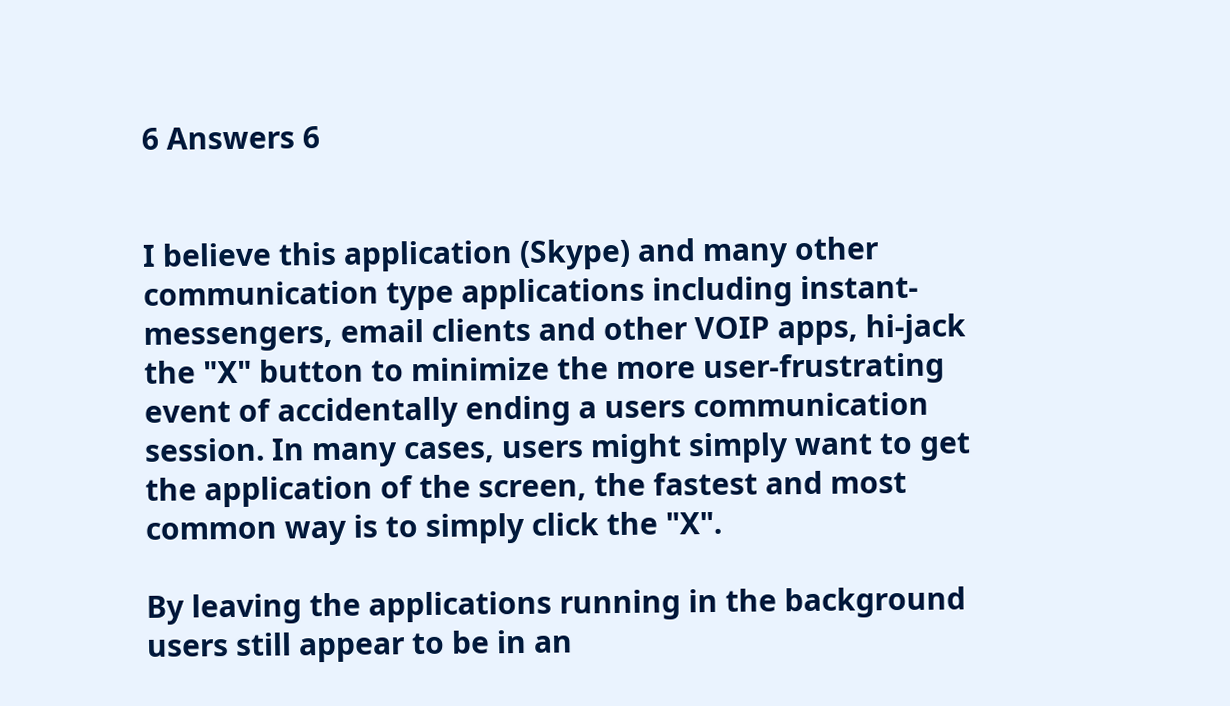6 Answers 6


I believe this application (Skype) and many other communication type applications including instant-messengers, email clients and other VOIP apps, hi-jack the "X" button to minimize the more user-frustrating event of accidentally ending a users communication session. In many cases, users might simply want to get the application of the screen, the fastest and most common way is to simply click the "X".

By leaving the applications running in the background users still appear to be in an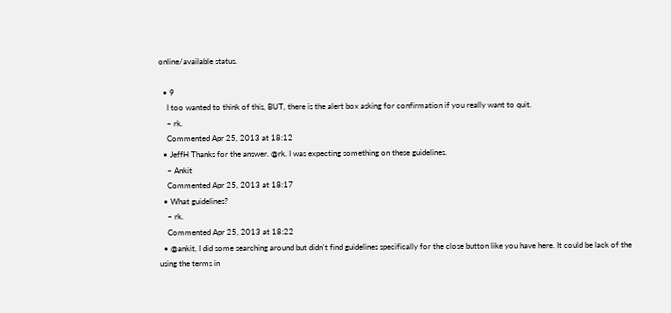online/available status.

  • 9
    I too wanted to think of this, BUT, there is the alert box asking for confirmation if you really want to quit.
    – rk.
    Commented Apr 25, 2013 at 18:12
  • JeffH Thanks for the answer. @rk. I was expecting something on these guidelines.
    – Ankit
    Commented Apr 25, 2013 at 18:17
  • What guidelines?
    – rk.
    Commented Apr 25, 2013 at 18:22
  • @ankit, I did some searching around but didn't find guidelines specifically for the close button like you have here. It could be lack of the using the terms in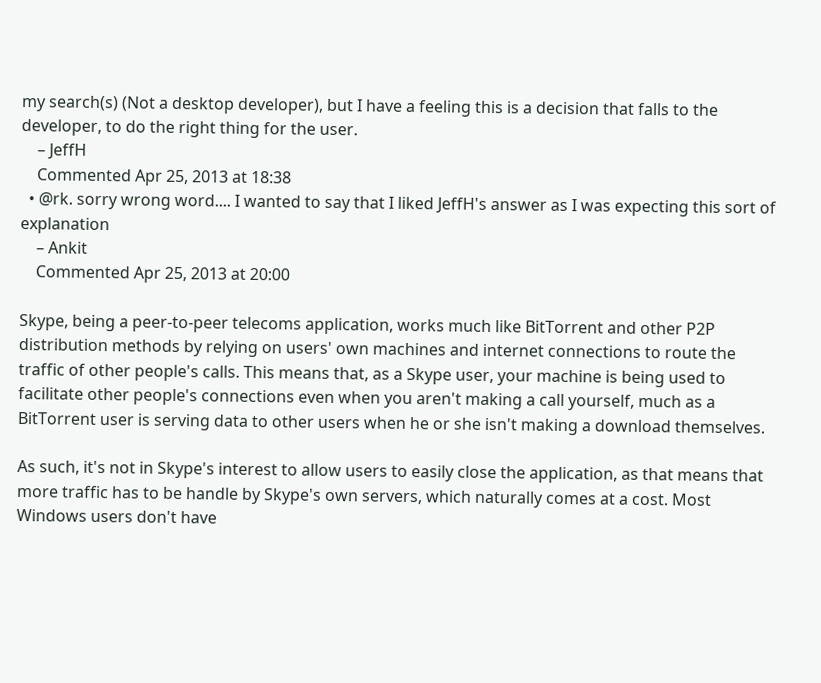my search(s) (Not a desktop developer), but I have a feeling this is a decision that falls to the developer, to do the right thing for the user.
    – JeffH
    Commented Apr 25, 2013 at 18:38
  • @rk. sorry wrong word.... I wanted to say that I liked JeffH's answer as I was expecting this sort of explanation
    – Ankit
    Commented Apr 25, 2013 at 20:00

Skype, being a peer-to-peer telecoms application, works much like BitTorrent and other P2P distribution methods by relying on users' own machines and internet connections to route the traffic of other people's calls. This means that, as a Skype user, your machine is being used to facilitate other people's connections even when you aren't making a call yourself, much as a BitTorrent user is serving data to other users when he or she isn't making a download themselves.

As such, it's not in Skype's interest to allow users to easily close the application, as that means that more traffic has to be handle by Skype's own servers, which naturally comes at a cost. Most Windows users don't have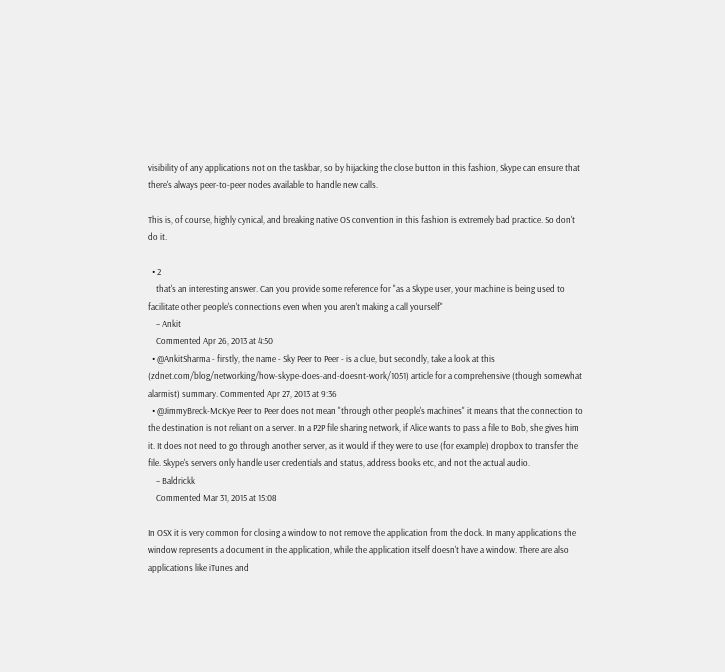visibility of any applications not on the taskbar, so by hijacking the close button in this fashion, Skype can ensure that there's always peer-to-peer nodes available to handle new calls.

This is, of course, highly cynical, and breaking native OS convention in this fashion is extremely bad practice. So don't do it.

  • 2
    that's an interesting answer. Can you provide some reference for "as a Skype user, your machine is being used to facilitate other people's connections even when you aren't making a call yourself"
    – Ankit
    Commented Apr 26, 2013 at 4:50
  • @AnkitSharma - firstly, the name - Sky Peer to Peer - is a clue, but secondly, take a look at this (zdnet.com/blog/networking/how-skype-does-and-doesnt-work/1051) article for a comprehensive (though somewhat alarmist) summary. Commented Apr 27, 2013 at 9:36
  • @JimmyBreck-McKye Peer to Peer does not mean "through other people's machines" it means that the connection to the destination is not reliant on a server. In a P2P file sharing network, if Alice wants to pass a file to Bob, she gives him it. It does not need to go through another server, as it would if they were to use (for example) dropbox to transfer the file. Skype's servers only handle user credentials and status, address books etc, and not the actual audio.
    – Baldrickk
    Commented Mar 31, 2015 at 15:08

In OSX it is very common for closing a window to not remove the application from the dock. In many applications the window represents a document in the application, while the application itself doesn't have a window. There are also applications like iTunes and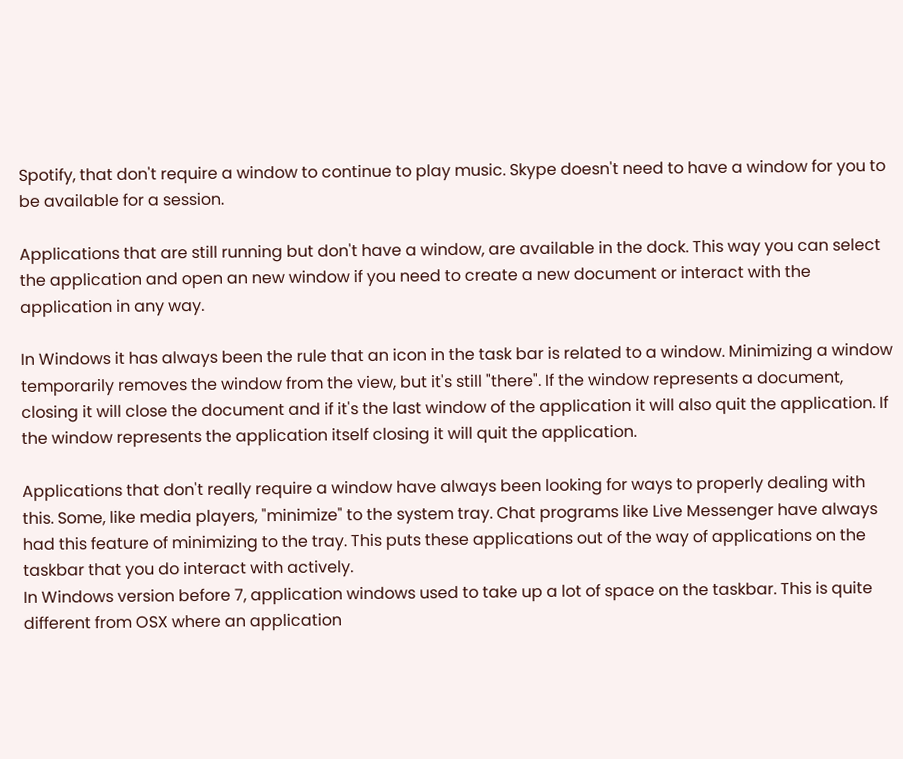Spotify, that don't require a window to continue to play music. Skype doesn't need to have a window for you to be available for a session.

Applications that are still running but don't have a window, are available in the dock. This way you can select the application and open an new window if you need to create a new document or interact with the application in any way.

In Windows it has always been the rule that an icon in the task bar is related to a window. Minimizing a window temporarily removes the window from the view, but it's still "there". If the window represents a document, closing it will close the document and if it's the last window of the application it will also quit the application. If the window represents the application itself closing it will quit the application.

Applications that don't really require a window have always been looking for ways to properly dealing with this. Some, like media players, "minimize" to the system tray. Chat programs like Live Messenger have always had this feature of minimizing to the tray. This puts these applications out of the way of applications on the taskbar that you do interact with actively.
In Windows version before 7, application windows used to take up a lot of space on the taskbar. This is quite different from OSX where an application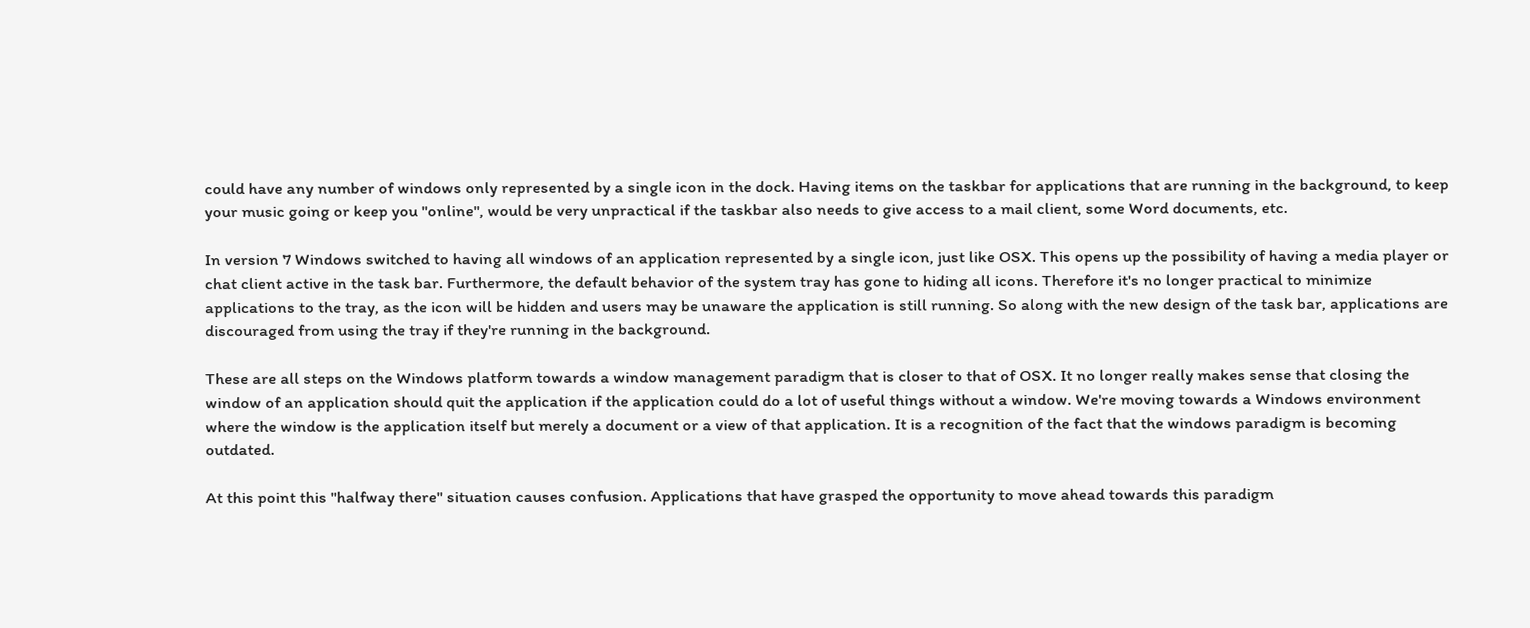could have any number of windows only represented by a single icon in the dock. Having items on the taskbar for applications that are running in the background, to keep your music going or keep you "online", would be very unpractical if the taskbar also needs to give access to a mail client, some Word documents, etc.

In version 7 Windows switched to having all windows of an application represented by a single icon, just like OSX. This opens up the possibility of having a media player or chat client active in the task bar. Furthermore, the default behavior of the system tray has gone to hiding all icons. Therefore it's no longer practical to minimize applications to the tray, as the icon will be hidden and users may be unaware the application is still running. So along with the new design of the task bar, applications are discouraged from using the tray if they're running in the background.

These are all steps on the Windows platform towards a window management paradigm that is closer to that of OSX. It no longer really makes sense that closing the window of an application should quit the application if the application could do a lot of useful things without a window. We're moving towards a Windows environment where the window is the application itself but merely a document or a view of that application. It is a recognition of the fact that the windows paradigm is becoming outdated.

At this point this "halfway there" situation causes confusion. Applications that have grasped the opportunity to move ahead towards this paradigm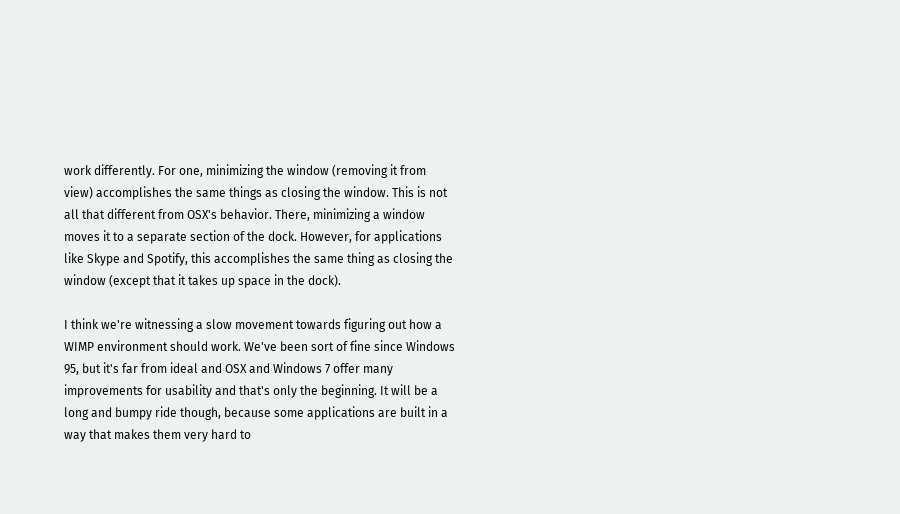work differently. For one, minimizing the window (removing it from view) accomplishes the same things as closing the window. This is not all that different from OSX's behavior. There, minimizing a window moves it to a separate section of the dock. However, for applications like Skype and Spotify, this accomplishes the same thing as closing the window (except that it takes up space in the dock).

I think we're witnessing a slow movement towards figuring out how a WIMP environment should work. We've been sort of fine since Windows 95, but it's far from ideal and OSX and Windows 7 offer many improvements for usability and that's only the beginning. It will be a long and bumpy ride though, because some applications are built in a way that makes them very hard to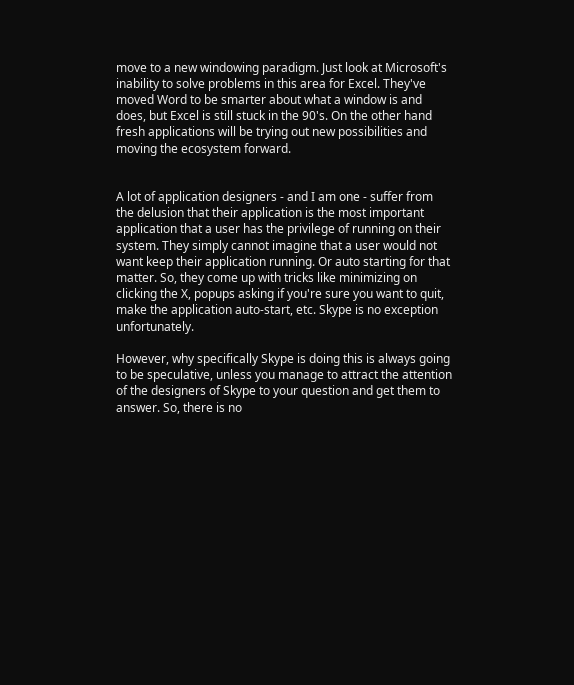move to a new windowing paradigm. Just look at Microsoft's inability to solve problems in this area for Excel. They've moved Word to be smarter about what a window is and does, but Excel is still stuck in the 90's. On the other hand fresh applications will be trying out new possibilities and moving the ecosystem forward.


A lot of application designers - and I am one - suffer from the delusion that their application is the most important application that a user has the privilege of running on their system. They simply cannot imagine that a user would not want keep their application running. Or auto starting for that matter. So, they come up with tricks like minimizing on clicking the X, popups asking if you're sure you want to quit, make the application auto-start, etc. Skype is no exception unfortunately.

However, why specifically Skype is doing this is always going to be speculative, unless you manage to attract the attention of the designers of Skype to your question and get them to answer. So, there is no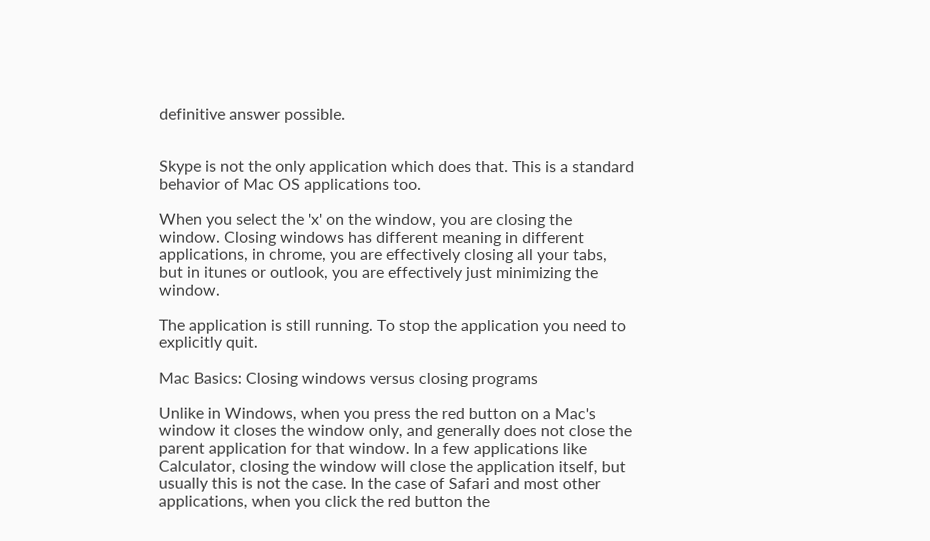definitive answer possible.


Skype is not the only application which does that. This is a standard behavior of Mac OS applications too.

When you select the 'x' on the window, you are closing the window. Closing windows has different meaning in different applications, in chrome, you are effectively closing all your tabs, but in itunes or outlook, you are effectively just minimizing the window.

The application is still running. To stop the application you need to explicitly quit.

Mac Basics: Closing windows versus closing programs

Unlike in Windows, when you press the red button on a Mac's window it closes the window only, and generally does not close the parent application for that window. In a few applications like Calculator, closing the window will close the application itself, but usually this is not the case. In the case of Safari and most other applications, when you click the red button the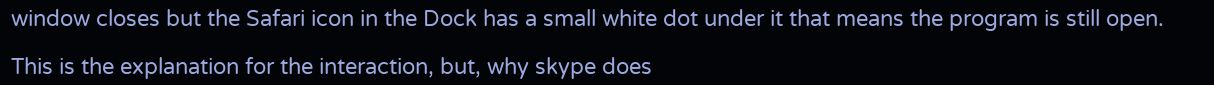window closes but the Safari icon in the Dock has a small white dot under it that means the program is still open.

This is the explanation for the interaction, but, why skype does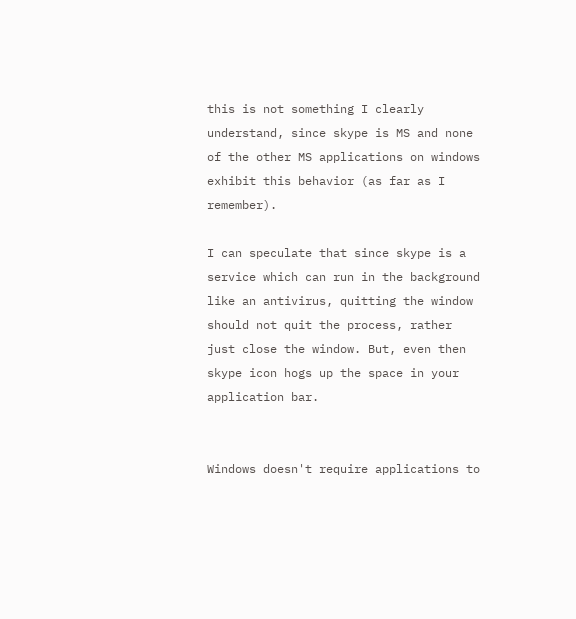this is not something I clearly understand, since skype is MS and none of the other MS applications on windows exhibit this behavior (as far as I remember).

I can speculate that since skype is a service which can run in the background like an antivirus, quitting the window should not quit the process, rather just close the window. But, even then skype icon hogs up the space in your application bar.


Windows doesn't require applications to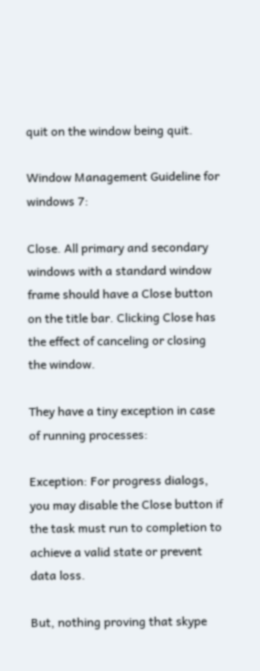quit on the window being quit.

Window Management Guideline for windows 7:

Close. All primary and secondary windows with a standard window frame should have a Close button on the title bar. Clicking Close has the effect of canceling or closing the window.

They have a tiny exception in case of running processes:

Exception: For progress dialogs, you may disable the Close button if the task must run to completion to achieve a valid state or prevent data loss.

But, nothing proving that skype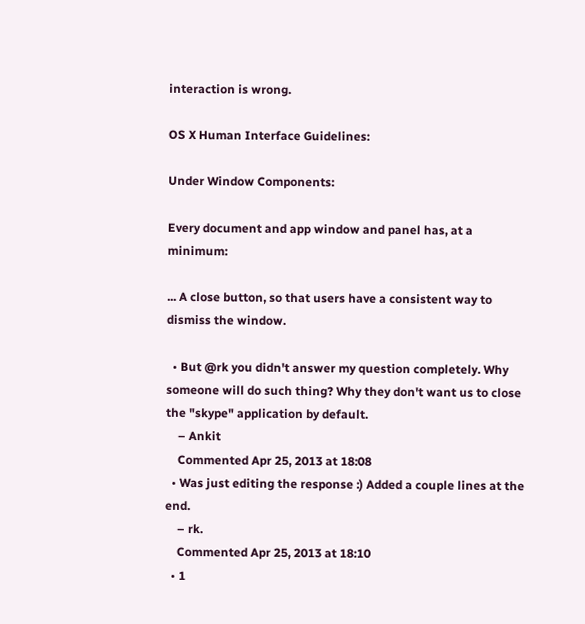interaction is wrong.

OS X Human Interface Guidelines:

Under Window Components:

Every document and app window and panel has, at a minimum:

... A close button, so that users have a consistent way to dismiss the window.

  • But @rk you didn't answer my question completely. Why someone will do such thing? Why they don't want us to close the "skype" application by default.
    – Ankit
    Commented Apr 25, 2013 at 18:08
  • Was just editing the response :) Added a couple lines at the end.
    – rk.
    Commented Apr 25, 2013 at 18:10
  • 1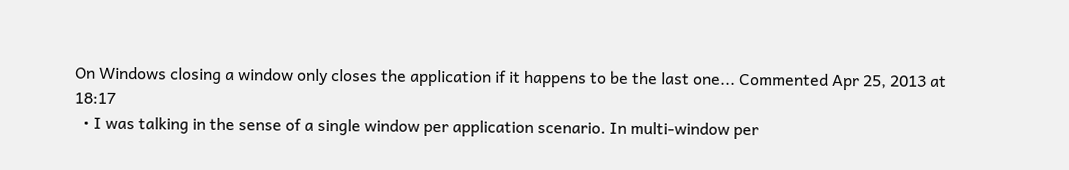On Windows closing a window only closes the application if it happens to be the last one... Commented Apr 25, 2013 at 18:17
  • I was talking in the sense of a single window per application scenario. In multi-window per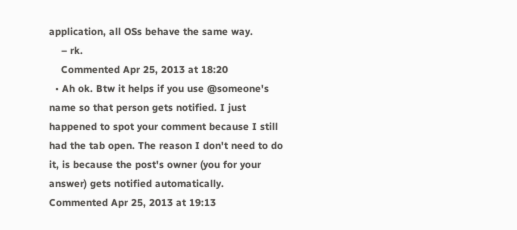application, all OSs behave the same way.
    – rk.
    Commented Apr 25, 2013 at 18:20
  • Ah ok. Btw it helps if you use @someone's name so that person gets notified. I just happened to spot your comment because I still had the tab open. The reason I don't need to do it, is because the post's owner (you for your answer) gets notified automatically. Commented Apr 25, 2013 at 19:13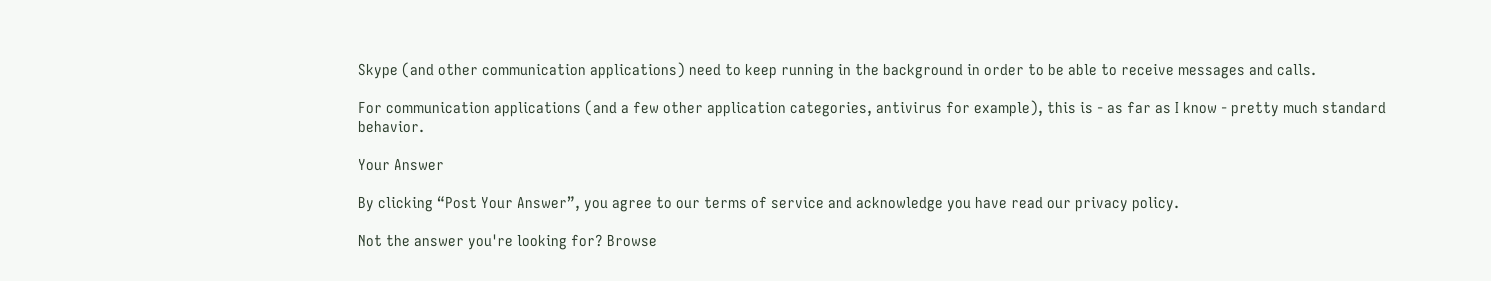Skype (and other communication applications) need to keep running in the background in order to be able to receive messages and calls.

For communication applications (and a few other application categories, antivirus for example), this is - as far as I know - pretty much standard behavior.

Your Answer

By clicking “Post Your Answer”, you agree to our terms of service and acknowledge you have read our privacy policy.

Not the answer you're looking for? Browse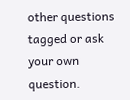other questions tagged or ask your own question.